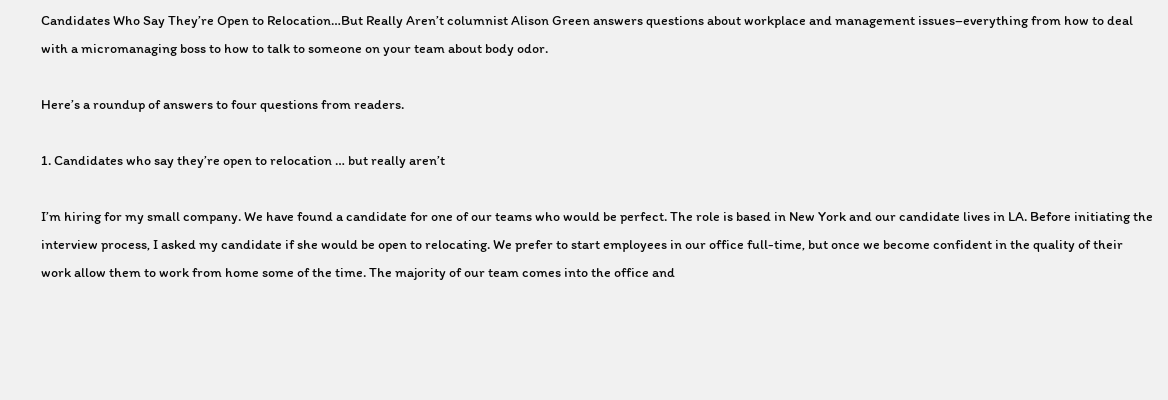Candidates Who Say They’re Open to Relocation…But Really Aren’t columnist Alison Green answers questions about workplace and management issues–everything from how to deal with a micromanaging boss to how to talk to someone on your team about body odor.

Here’s a roundup of answers to four questions from readers.

1. Candidates who say they’re open to relocation … but really aren’t

I’m hiring for my small company. We have found a candidate for one of our teams who would be perfect. The role is based in New York and our candidate lives in LA. Before initiating the interview process, I asked my candidate if she would be open to relocating. We prefer to start employees in our office full-time, but once we become confident in the quality of their work allow them to work from home some of the time. The majority of our team comes into the office and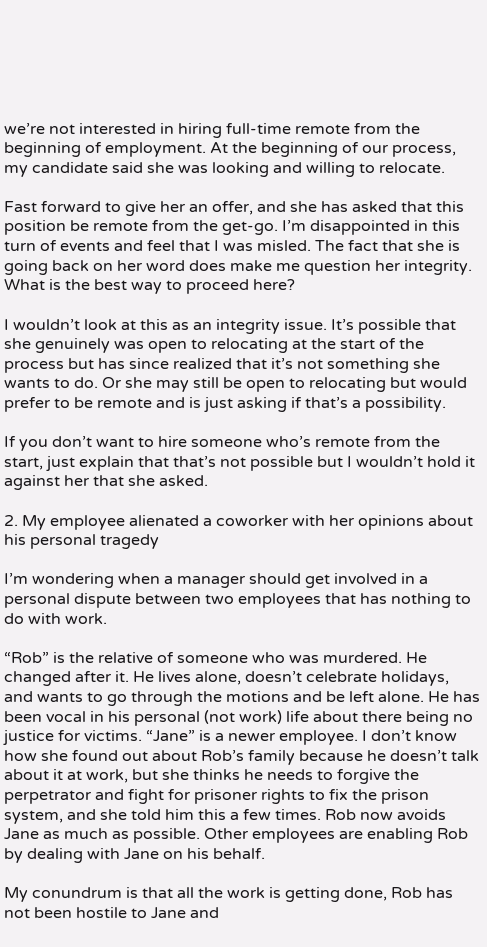we’re not interested in hiring full-time remote from the beginning of employment. At the beginning of our process, my candidate said she was looking and willing to relocate.

Fast forward to give her an offer, and she has asked that this position be remote from the get-go. I’m disappointed in this turn of events and feel that I was misled. The fact that she is going back on her word does make me question her integrity. What is the best way to proceed here?

I wouldn’t look at this as an integrity issue. It’s possible that she genuinely was open to relocating at the start of the process but has since realized that it’s not something she wants to do. Or she may still be open to relocating but would prefer to be remote and is just asking if that’s a possibility.

If you don’t want to hire someone who’s remote from the start, just explain that that’s not possible but I wouldn’t hold it against her that she asked.

2. My employee alienated a coworker with her opinions about his personal tragedy

I’m wondering when a manager should get involved in a personal dispute between two employees that has nothing to do with work.

“Rob” is the relative of someone who was murdered. He changed after it. He lives alone, doesn’t celebrate holidays, and wants to go through the motions and be left alone. He has been vocal in his personal (not work) life about there being no justice for victims. “Jane” is a newer employee. I don’t know how she found out about Rob’s family because he doesn’t talk about it at work, but she thinks he needs to forgive the perpetrator and fight for prisoner rights to fix the prison system, and she told him this a few times. Rob now avoids Jane as much as possible. Other employees are enabling Rob by dealing with Jane on his behalf.

My conundrum is that all the work is getting done, Rob has not been hostile to Jane and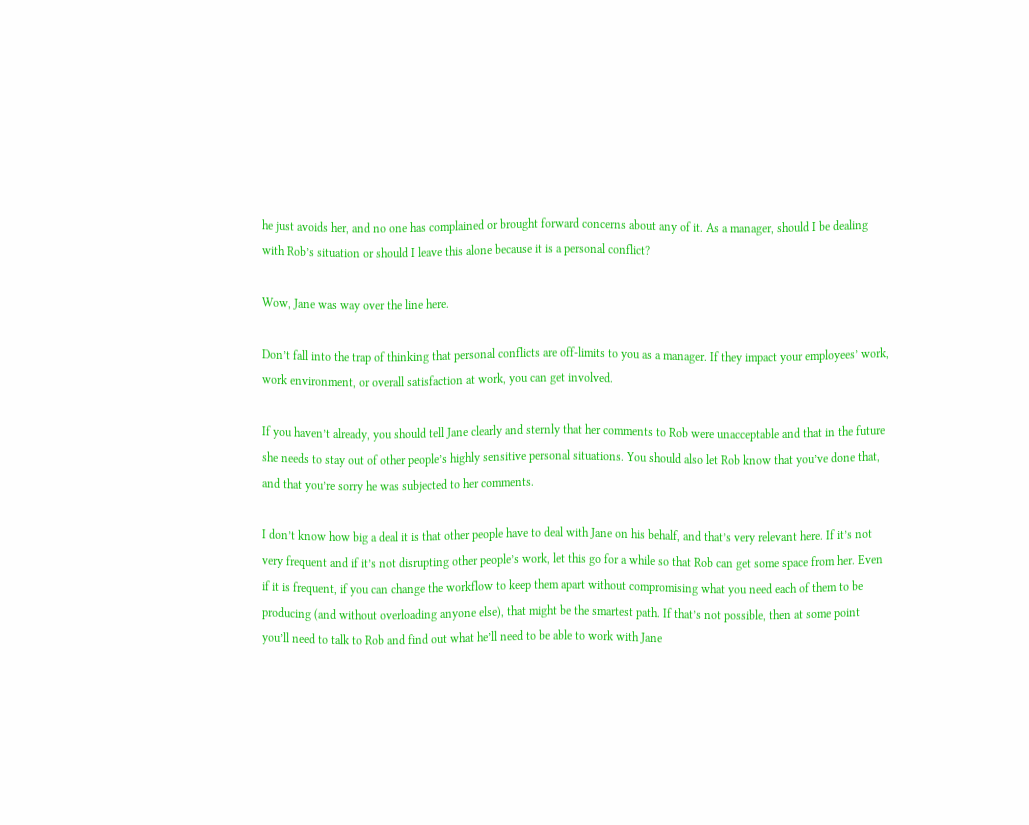he just avoids her, and no one has complained or brought forward concerns about any of it. As a manager, should I be dealing with Rob’s situation or should I leave this alone because it is a personal conflict?

Wow, Jane was way over the line here.

Don’t fall into the trap of thinking that personal conflicts are off-limits to you as a manager. If they impact your employees’ work, work environment, or overall satisfaction at work, you can get involved.

If you haven’t already, you should tell Jane clearly and sternly that her comments to Rob were unacceptable and that in the future she needs to stay out of other people’s highly sensitive personal situations. You should also let Rob know that you’ve done that, and that you’re sorry he was subjected to her comments.

I don’t know how big a deal it is that other people have to deal with Jane on his behalf, and that’s very relevant here. If it’s not very frequent and if it’s not disrupting other people’s work, let this go for a while so that Rob can get some space from her. Even if it is frequent, if you can change the workflow to keep them apart without compromising what you need each of them to be producing (and without overloading anyone else), that might be the smartest path. If that’s not possible, then at some point you’ll need to talk to Rob and find out what he’ll need to be able to work with Jane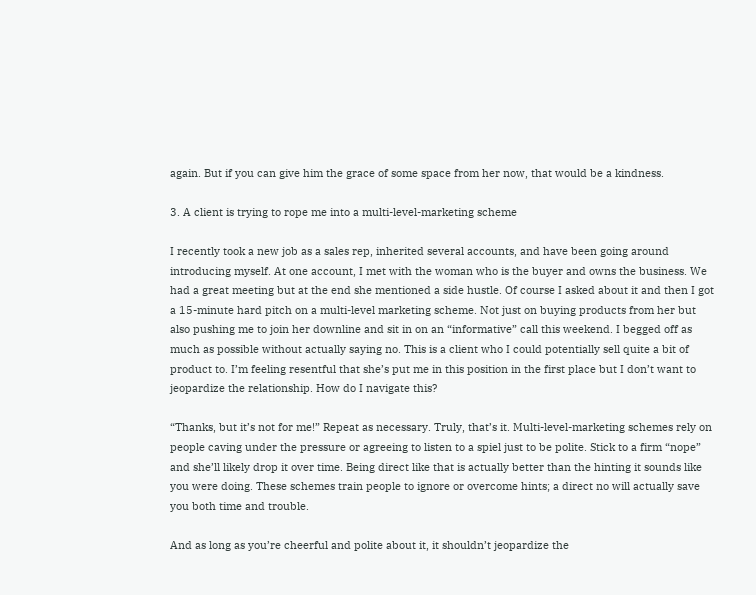again. But if you can give him the grace of some space from her now, that would be a kindness.

3. A client is trying to rope me into a multi-level-marketing scheme

I recently took a new job as a sales rep, inherited several accounts, and have been going around introducing myself. At one account, I met with the woman who is the buyer and owns the business. We had a great meeting but at the end she mentioned a side hustle. Of course I asked about it and then I got a 15-minute hard pitch on a multi-level marketing scheme. Not just on buying products from her but also pushing me to join her downline and sit in on an “informative” call this weekend. I begged off as much as possible without actually saying no. This is a client who I could potentially sell quite a bit of product to. I’m feeling resentful that she’s put me in this position in the first place but I don’t want to jeopardize the relationship. How do I navigate this?

“Thanks, but it’s not for me!” Repeat as necessary. Truly, that’s it. Multi-level-marketing schemes rely on people caving under the pressure or agreeing to listen to a spiel just to be polite. Stick to a firm “nope” and she’ll likely drop it over time. Being direct like that is actually better than the hinting it sounds like you were doing. These schemes train people to ignore or overcome hints; a direct no will actually save you both time and trouble.

And as long as you’re cheerful and polite about it, it shouldn’t jeopardize the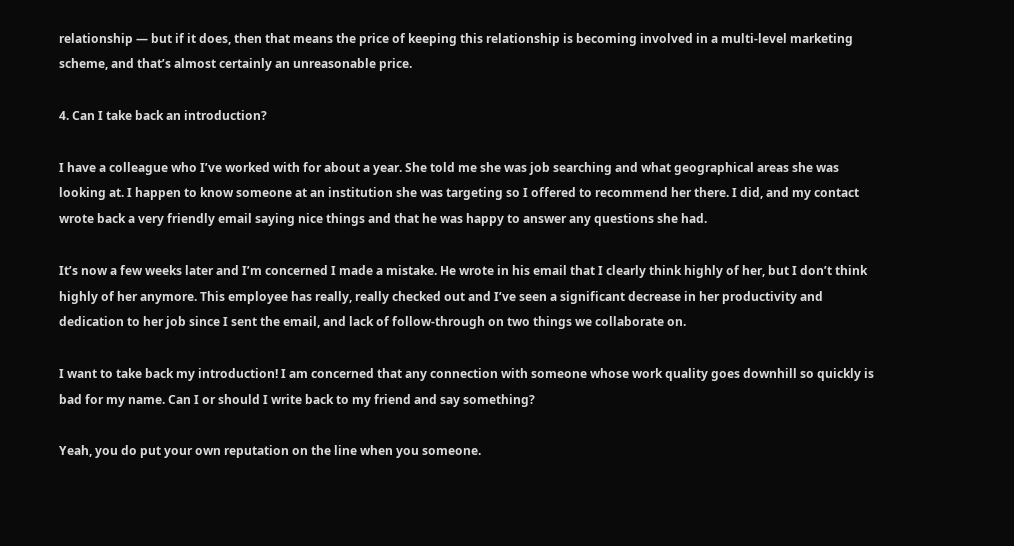relationship — but if it does, then that means the price of keeping this relationship is becoming involved in a multi-level marketing scheme, and that’s almost certainly an unreasonable price.

4. Can I take back an introduction?

I have a colleague who I’ve worked with for about a year. She told me she was job searching and what geographical areas she was looking at. I happen to know someone at an institution she was targeting so I offered to recommend her there. I did, and my contact wrote back a very friendly email saying nice things and that he was happy to answer any questions she had.

It’s now a few weeks later and I’m concerned I made a mistake. He wrote in his email that I clearly think highly of her, but I don’t think highly of her anymore. This employee has really, really checked out and I’ve seen a significant decrease in her productivity and dedication to her job since I sent the email, and lack of follow-through on two things we collaborate on.

I want to take back my introduction! I am concerned that any connection with someone whose work quality goes downhill so quickly is bad for my name. Can I or should I write back to my friend and say something?

Yeah, you do put your own reputation on the line when you someone.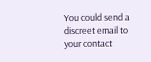You could send a discreet email to your contact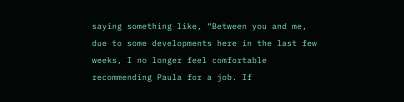saying something like, “Between you and me, due to some developments here in the last few weeks, I no longer feel comfortable recommending Paula for a job. If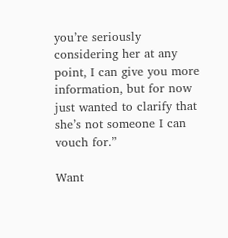you’re seriously considering her at any point, I can give you more information, but for now just wanted to clarify that she’s not someone I can vouch for.”

Want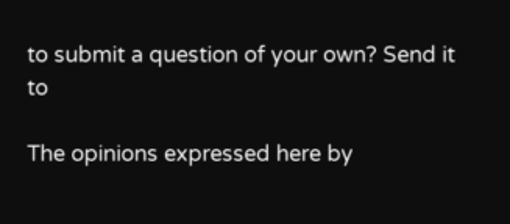to submit a question of your own? Send it to

The opinions expressed here by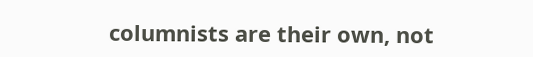columnists are their own, not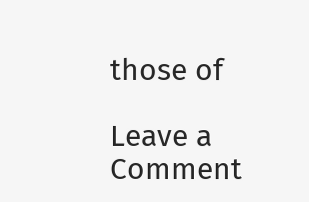those of

Leave a Comment